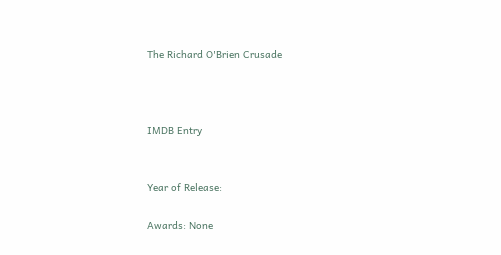The Richard O'Brien Crusade



IMDB Entry


Year of Release:

Awards: None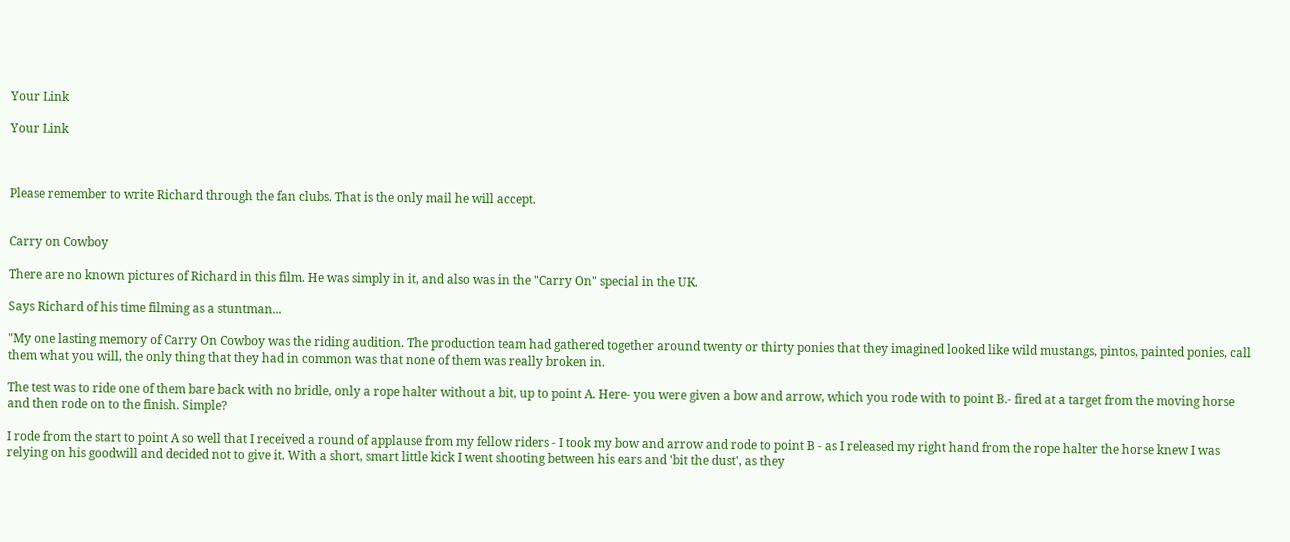Your Link

Your Link



Please remember to write Richard through the fan clubs. That is the only mail he will accept.


Carry on Cowboy

There are no known pictures of Richard in this film. He was simply in it, and also was in the "Carry On" special in the UK.

Says Richard of his time filming as a stuntman...

"My one lasting memory of Carry On Cowboy was the riding audition. The production team had gathered together around twenty or thirty ponies that they imagined looked like wild mustangs, pintos, painted ponies, call them what you will, the only thing that they had in common was that none of them was really broken in.

The test was to ride one of them bare back with no bridle, only a rope halter without a bit, up to point A. Here- you were given a bow and arrow, which you rode with to point B.- fired at a target from the moving horse and then rode on to the finish. Simple?

I rode from the start to point A so well that I received a round of applause from my fellow riders - I took my bow and arrow and rode to point B - as I released my right hand from the rope halter the horse knew I was relying on his goodwill and decided not to give it. With a short, smart little kick I went shooting between his ears and 'bit the dust', as they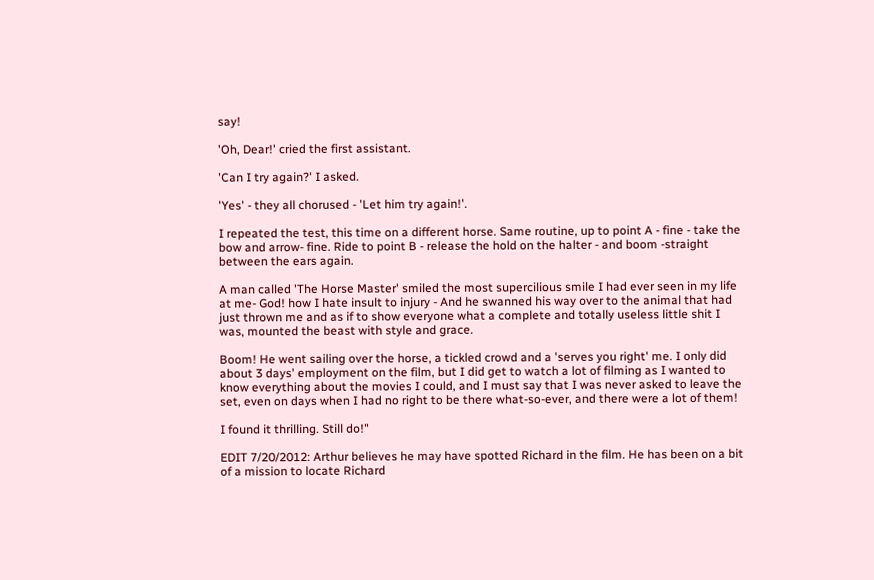say!

'Oh, Dear!' cried the first assistant.

'Can I try again?' I asked.

'Yes' - they all chorused - 'Let him try again!'.

I repeated the test, this time on a different horse. Same routine, up to point A - fine - take the bow and arrow- fine. Ride to point B - release the hold on the halter - and boom -straight between the ears again.

A man called 'The Horse Master' smiled the most supercilious smile I had ever seen in my life at me- God! how I hate insult to injury - And he swanned his way over to the animal that had just thrown me and as if to show everyone what a complete and totally useless little shit I was, mounted the beast with style and grace.

Boom! He went sailing over the horse, a tickled crowd and a 'serves you right' me. I only did about 3 days' employment on the film, but I did get to watch a lot of filming as I wanted to know everything about the movies I could, and I must say that I was never asked to leave the set, even on days when I had no right to be there what-so-ever, and there were a lot of them!

I found it thrilling. Still do!"

EDIT 7/20/2012: Arthur believes he may have spotted Richard in the film. He has been on a bit of a mission to locate Richard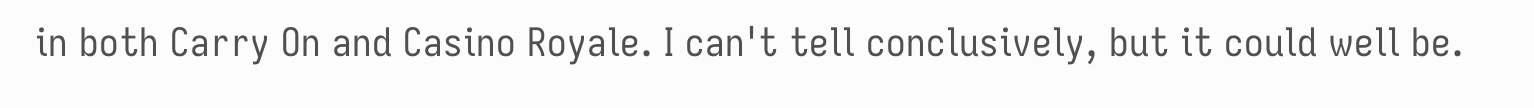in both Carry On and Casino Royale. I can't tell conclusively, but it could well be.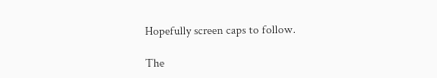Hopefully screen caps to follow.

The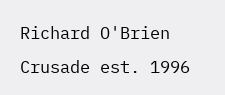Richard O'Brien Crusade est. 1996